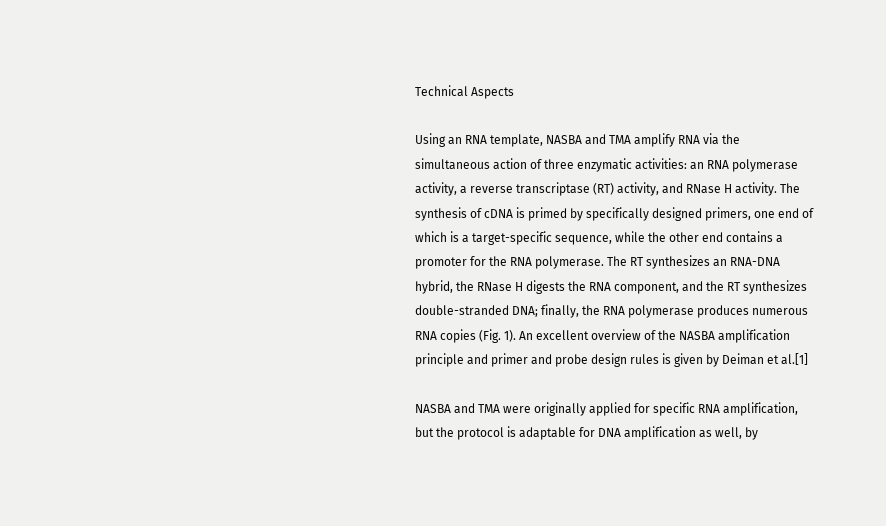Technical Aspects

Using an RNA template, NASBA and TMA amplify RNA via the simultaneous action of three enzymatic activities: an RNA polymerase activity, a reverse transcriptase (RT) activity, and RNase H activity. The synthesis of cDNA is primed by specifically designed primers, one end of which is a target-specific sequence, while the other end contains a promoter for the RNA polymerase. The RT synthesizes an RNA-DNA hybrid, the RNase H digests the RNA component, and the RT synthesizes double-stranded DNA; finally, the RNA polymerase produces numerous RNA copies (Fig. 1). An excellent overview of the NASBA amplification principle and primer and probe design rules is given by Deiman et al.[1]

NASBA and TMA were originally applied for specific RNA amplification, but the protocol is adaptable for DNA amplification as well, by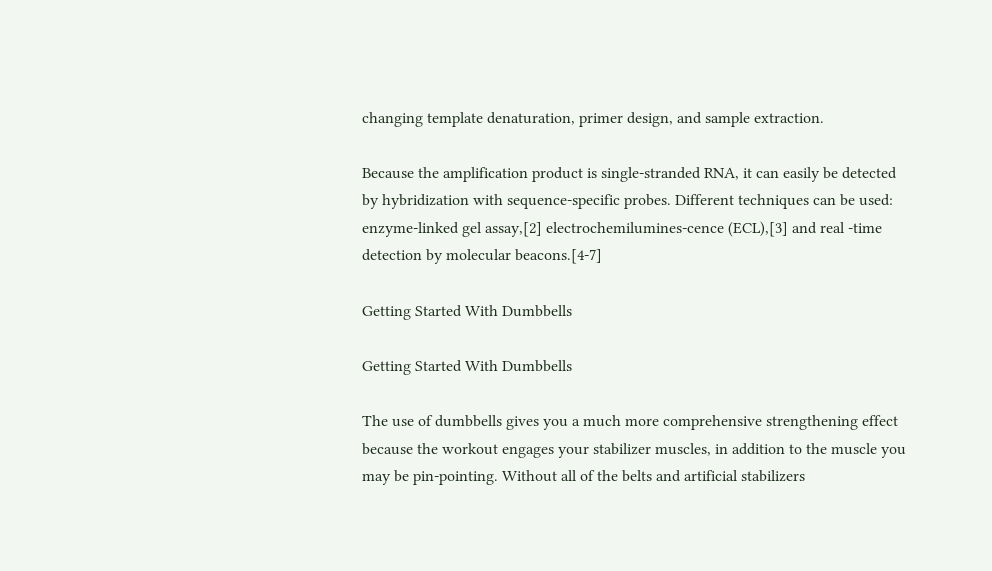changing template denaturation, primer design, and sample extraction.

Because the amplification product is single-stranded RNA, it can easily be detected by hybridization with sequence-specific probes. Different techniques can be used: enzyme-linked gel assay,[2] electrochemilumines-cence (ECL),[3] and real -time detection by molecular beacons.[4-7]

Getting Started With Dumbbells

Getting Started With Dumbbells

The use of dumbbells gives you a much more comprehensive strengthening effect because the workout engages your stabilizer muscles, in addition to the muscle you may be pin-pointing. Without all of the belts and artificial stabilizers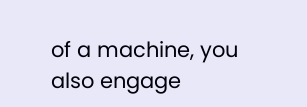of a machine, you also engage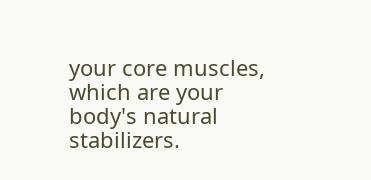your core muscles, which are your body's natural stabilizers.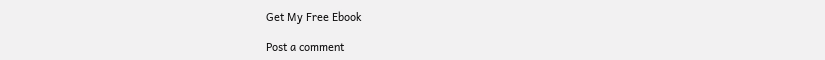Get My Free Ebook

Post a comment